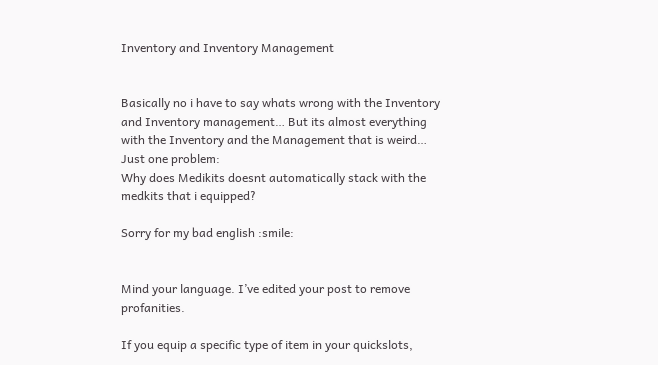Inventory and Inventory Management


Basically no i have to say whats wrong with the Inventory and Inventory management… But its almost everything with the Inventory and the Management that is weird…
Just one problem:
Why does Medikits doesnt automatically stack with the medkits that i equipped?

Sorry for my bad english :smile:


Mind your language. I’ve edited your post to remove profanities.

If you equip a specific type of item in your quickslots,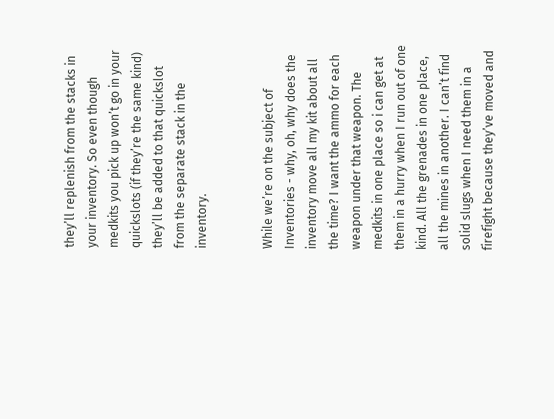they’ll replenish from the stacks in your inventory. So even though medkits you pick up won’t go in your quickslots (if they’re the same kind) they’ll be added to that quickslot from the separate stack in the inventory.


While we’re on the subject of Inventories - why, oh, why does the inventory move all my kit about all the time? I want the ammo for each weapon under that weapon. The medkits in one place so i can get at them in a hurry when I run out of one kind. All the grenades in one place, all the mines in another. I can’t find solid slugs when I need them in a firefight because they’ve moved and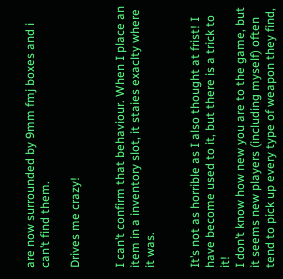are now surrounded by 9mm fmj boxes and i can’t find them.

Drives me crazy!


I can’t confirm that behaviour. When I place an item in a inventory slot, it staies exaclty where it was.


It’s not as horrible as I also thought at frist! I have become used to it, but there is a trick to it!
I don’t know how new you are to the game, but it seems new players (including myself) often tend to pick up every type of weapon they find,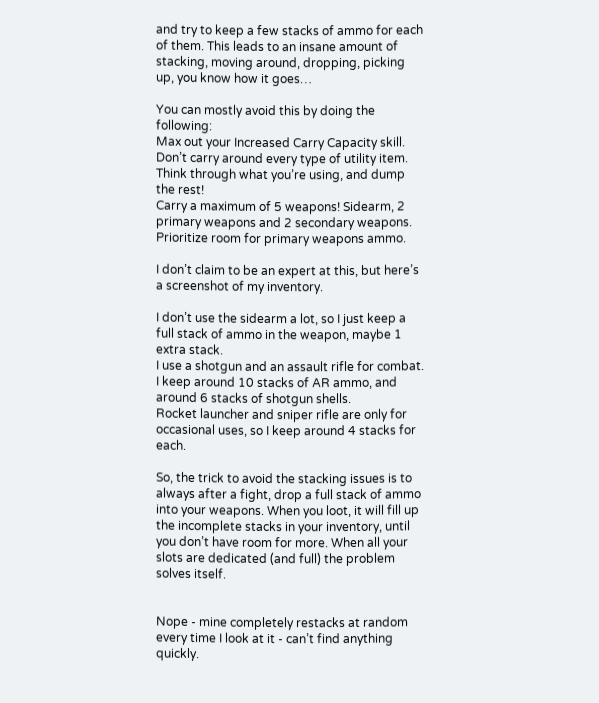and try to keep a few stacks of ammo for each of them. This leads to an insane amount of stacking, moving around, dropping, picking up, you know how it goes…

You can mostly avoid this by doing the following:
Max out your Increased Carry Capacity skill.
Don’t carry around every type of utility item. Think through what you’re using, and dump the rest!
Carry a maximum of 5 weapons! Sidearm, 2 primary weapons and 2 secondary weapons.
Prioritize room for primary weapons ammo.

I don’t claim to be an expert at this, but here’s a screenshot of my inventory.

I don’t use the sidearm a lot, so I just keep a full stack of ammo in the weapon, maybe 1 extra stack.
I use a shotgun and an assault rifle for combat. I keep around 10 stacks of AR ammo, and around 6 stacks of shotgun shells.
Rocket launcher and sniper rifle are only for occasional uses, so I keep around 4 stacks for each.

So, the trick to avoid the stacking issues is to always after a fight, drop a full stack of ammo into your weapons. When you loot, it will fill up the incomplete stacks in your inventory, until you don’t have room for more. When all your slots are dedicated (and full) the problem solves itself.


Nope - mine completely restacks at random every time I look at it - can’t find anything quickly.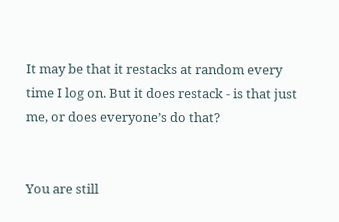It may be that it restacks at random every time I log on. But it does restack - is that just me, or does everyone’s do that?


You are still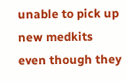unable to pick up new medkits even though they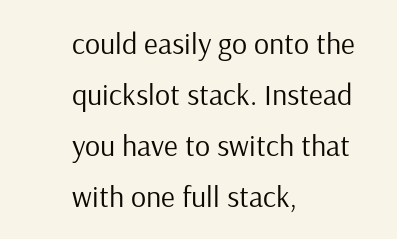could easily go onto the quickslot stack. Instead you have to switch that with one full stack,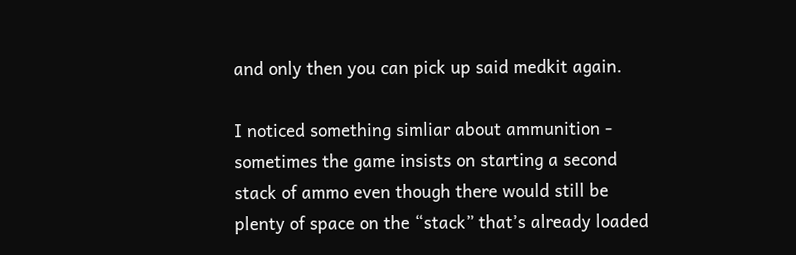and only then you can pick up said medkit again.

I noticed something simliar about ammunition - sometimes the game insists on starting a second stack of ammo even though there would still be plenty of space on the “stack” that’s already loaded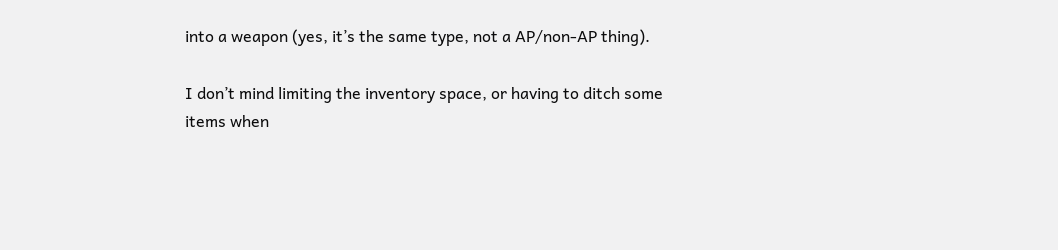into a weapon (yes, it’s the same type, not a AP/non-AP thing).

I don’t mind limiting the inventory space, or having to ditch some items when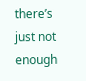there’s just not enough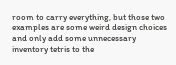room to carry everything, but those two examples are some weird design choices and only add some unnecessary inventory tetris to the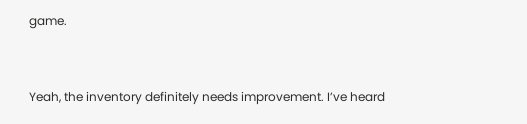game.


Yeah, the inventory definitely needs improvement. I’ve heard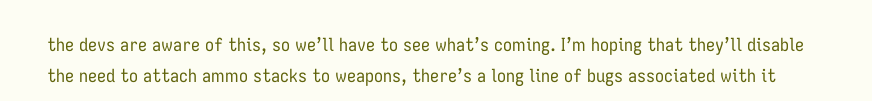the devs are aware of this, so we’ll have to see what’s coming. I’m hoping that they’ll disable the need to attach ammo stacks to weapons, there’s a long line of bugs associated with it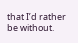that I’d rather be without.